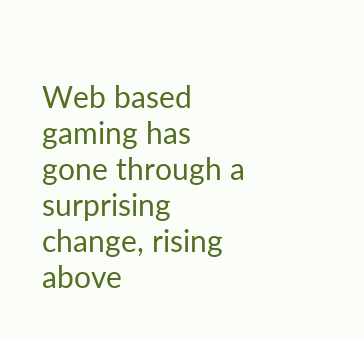Web based gaming has gone through a surprising change, rising above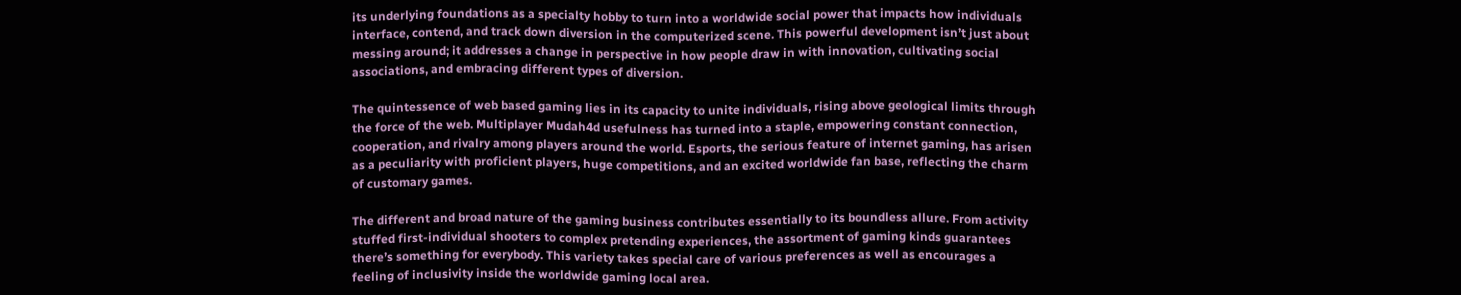its underlying foundations as a specialty hobby to turn into a worldwide social power that impacts how individuals interface, contend, and track down diversion in the computerized scene. This powerful development isn’t just about messing around; it addresses a change in perspective in how people draw in with innovation, cultivating social associations, and embracing different types of diversion.

The quintessence of web based gaming lies in its capacity to unite individuals, rising above geological limits through the force of the web. Multiplayer Mudah4d usefulness has turned into a staple, empowering constant connection, cooperation, and rivalry among players around the world. Esports, the serious feature of internet gaming, has arisen as a peculiarity with proficient players, huge competitions, and an excited worldwide fan base, reflecting the charm of customary games.

The different and broad nature of the gaming business contributes essentially to its boundless allure. From activity stuffed first-individual shooters to complex pretending experiences, the assortment of gaming kinds guarantees there’s something for everybody. This variety takes special care of various preferences as well as encourages a feeling of inclusivity inside the worldwide gaming local area.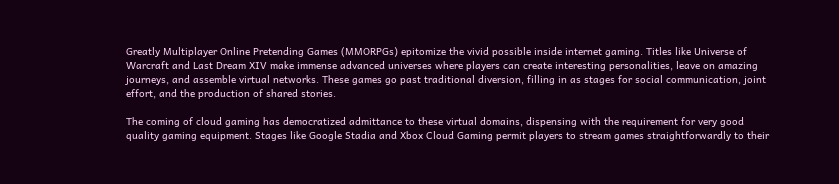Greatly Multiplayer Online Pretending Games (MMORPGs) epitomize the vivid possible inside internet gaming. Titles like Universe of Warcraft and Last Dream XIV make immense advanced universes where players can create interesting personalities, leave on amazing journeys, and assemble virtual networks. These games go past traditional diversion, filling in as stages for social communication, joint effort, and the production of shared stories.

The coming of cloud gaming has democratized admittance to these virtual domains, dispensing with the requirement for very good quality gaming equipment. Stages like Google Stadia and Xbox Cloud Gaming permit players to stream games straightforwardly to their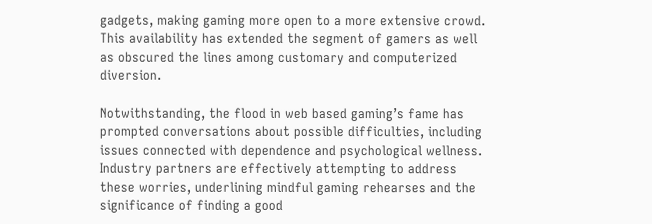gadgets, making gaming more open to a more extensive crowd. This availability has extended the segment of gamers as well as obscured the lines among customary and computerized diversion.

Notwithstanding, the flood in web based gaming’s fame has prompted conversations about possible difficulties, including issues connected with dependence and psychological wellness. Industry partners are effectively attempting to address these worries, underlining mindful gaming rehearses and the significance of finding a good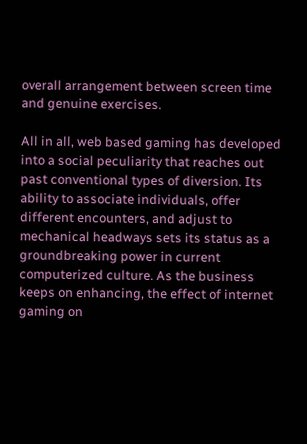overall arrangement between screen time and genuine exercises.

All in all, web based gaming has developed into a social peculiarity that reaches out past conventional types of diversion. Its ability to associate individuals, offer different encounters, and adjust to mechanical headways sets its status as a groundbreaking power in current computerized culture. As the business keeps on enhancing, the effect of internet gaming on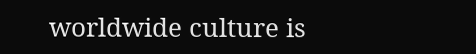worldwide culture is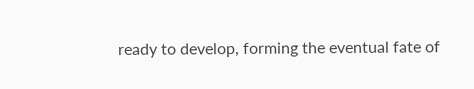ready to develop, forming the eventual fate of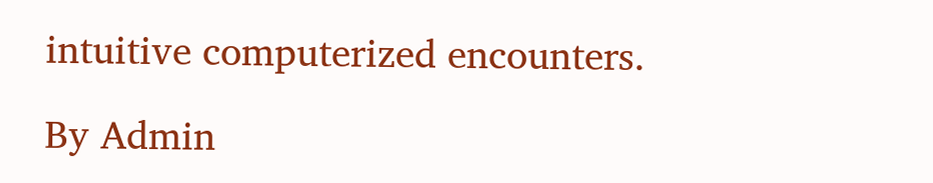intuitive computerized encounters.

By Admin